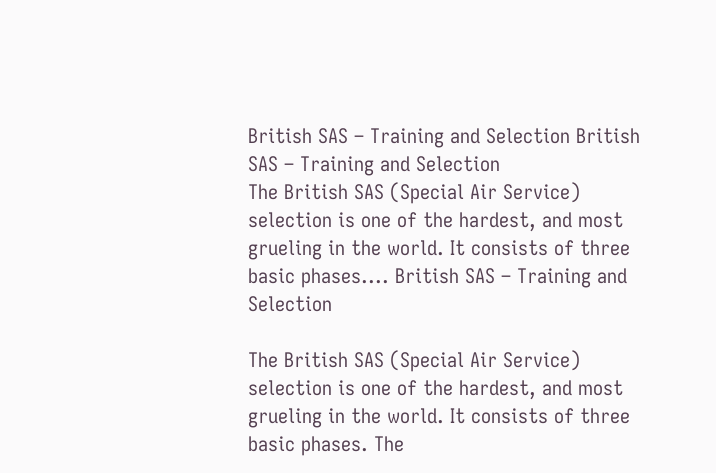British SAS – Training and Selection British SAS – Training and Selection
The British SAS (Special Air Service) selection is one of the hardest, and most grueling in the world. It consists of three basic phases.... British SAS – Training and Selection

The British SAS (Special Air Service) selection is one of the hardest, and most grueling in the world. It consists of three basic phases. The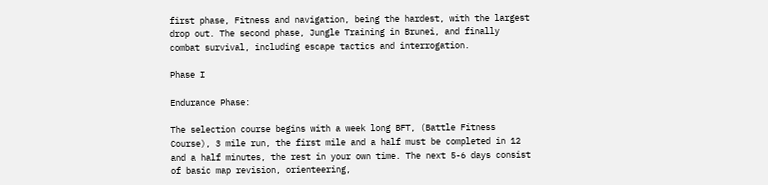first phase, Fitness and navigation, being the hardest, with the largest drop out. The second phase, Jungle Training in Brunei, and finally combat survival, including escape tactics and interrogation.

Phase I

Endurance Phase:

The selection course begins with a week long BFT, (Battle Fitness Course), 3 mile run, the first mile and a half must be completed in 12 and a half minutes, the rest in your own time. The next 5-6 days consist of basic map revision, orienteering,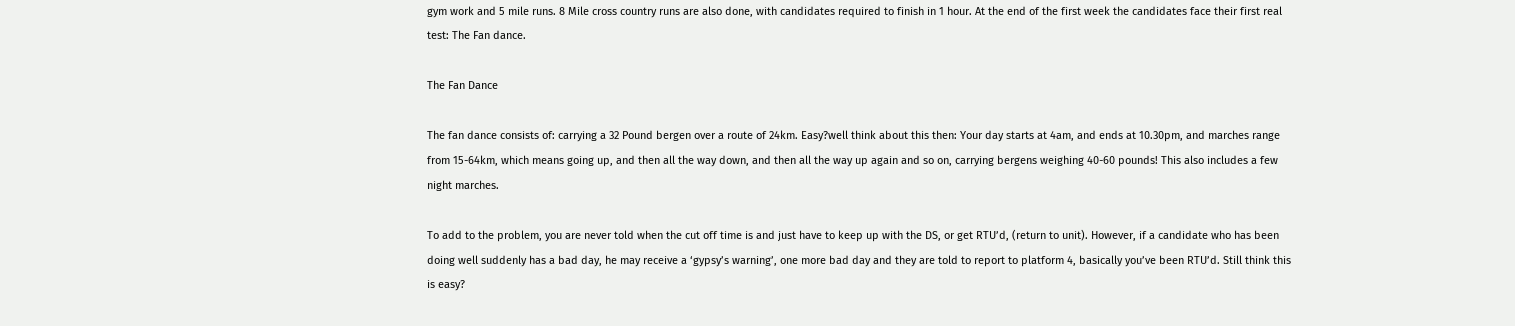gym work and 5 mile runs. 8 Mile cross country runs are also done, with candidates required to finish in 1 hour. At the end of the first week the candidates face their first real test: The Fan dance.

The Fan Dance

The fan dance consists of: carrying a 32 Pound bergen over a route of 24km. Easy?well think about this then: Your day starts at 4am, and ends at 10.30pm, and marches range from 15-64km, which means going up, and then all the way down, and then all the way up again and so on, carrying bergens weighing 40-60 pounds! This also includes a few night marches.

To add to the problem, you are never told when the cut off time is and just have to keep up with the DS, or get RTU’d, (return to unit). However, if a candidate who has been doing well suddenly has a bad day, he may receive a ‘gypsy’s warning’, one more bad day and they are told to report to platform 4, basically you’ve been RTU’d. Still think this is easy?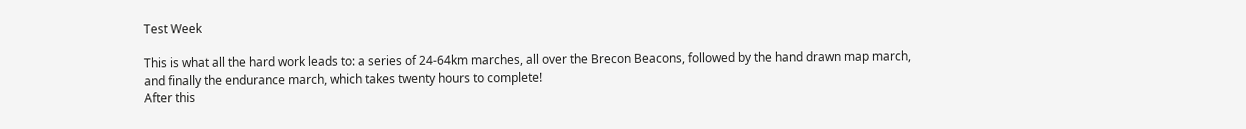Test Week

This is what all the hard work leads to: a series of 24-64km marches, all over the Brecon Beacons, followed by the hand drawn map march, and finally the endurance march, which takes twenty hours to complete!
After this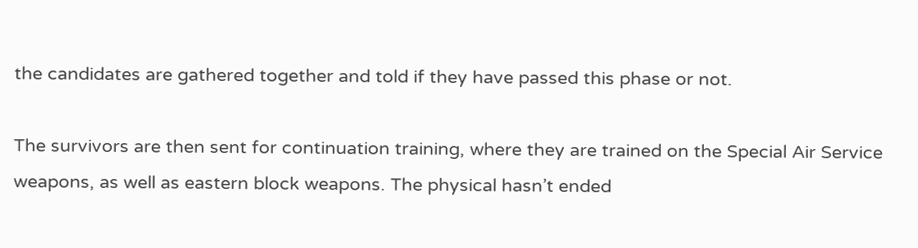the candidates are gathered together and told if they have passed this phase or not.

The survivors are then sent for continuation training, where they are trained on the Special Air Service weapons, as well as eastern block weapons. The physical hasn’t ended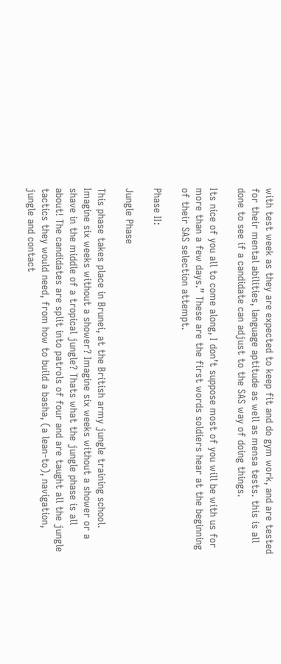with test week as they are expected to keep fit and do gym work, and are tested for their mental abilities, language aptitude as well as mensa tests. this is all done to see if a candidate can adjust to the SAS way of doing things.

Its nice of you all to come along, I don’t suppose most of you will be with us for more than a few days.” These are the first words soldiers hear at the beginning of their SAS selection attempt.

Phase II:

Jungle Phase

This phase takes place in Brunei, at the British army jungle training school. Imagine six weeks without a shower? Imagine six weeks without a shower or a shave in the middle of a tropical jungle? Thats what the jungle phase is all about! The candidates are split into patrols of four and are taught all the jungle tactics they would need, from how to build a basha, (a lean-to), navigation, jungle and contact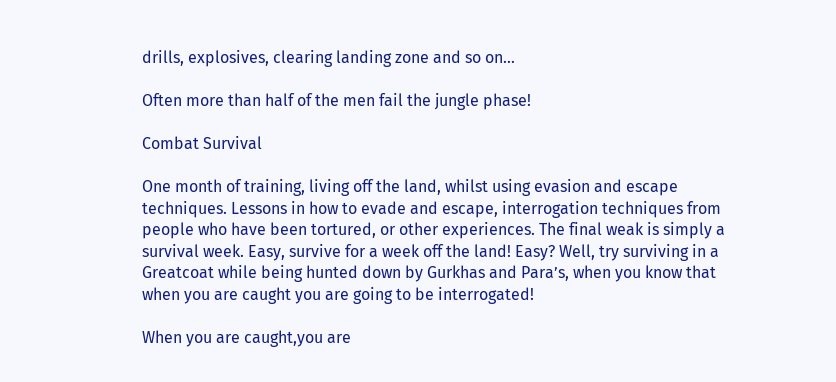drills, explosives, clearing landing zone and so on…

Often more than half of the men fail the jungle phase!

Combat Survival

One month of training, living off the land, whilst using evasion and escape techniques. Lessons in how to evade and escape, interrogation techniques from people who have been tortured, or other experiences. The final weak is simply a survival week. Easy, survive for a week off the land! Easy? Well, try surviving in a Greatcoat while being hunted down by Gurkhas and Para’s, when you know that when you are caught you are going to be interrogated!

When you are caught,you are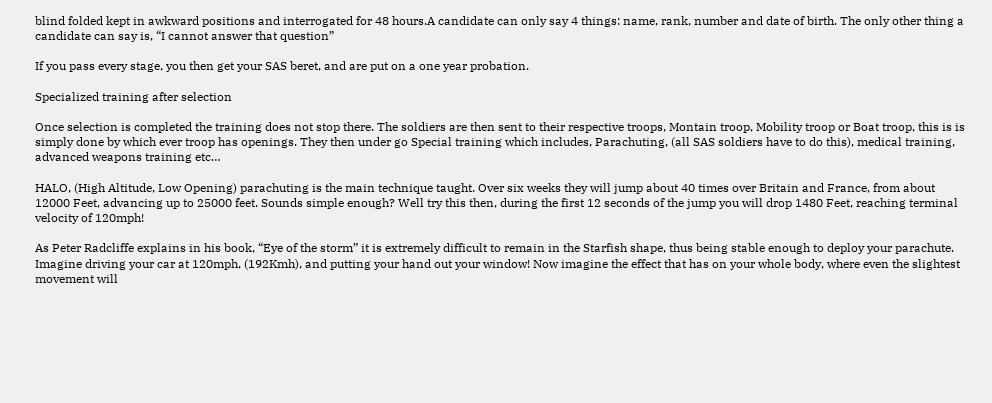blind folded kept in awkward positions and interrogated for 48 hours.A candidate can only say 4 things: name, rank, number and date of birth. The only other thing a candidate can say is, “I cannot answer that question”

If you pass every stage, you then get your SAS beret, and are put on a one year probation.

Specialized training after selection

Once selection is completed the training does not stop there. The soldiers are then sent to their respective troops, Montain troop, Mobility troop or Boat troop, this is is simply done by which ever troop has openings. They then under go Special training which includes, Parachuting, (all SAS soldiers have to do this), medical training, advanced weapons training etc…

HALO, (High Altitude, Low Opening) parachuting is the main technique taught. Over six weeks they will jump about 40 times over Britain and France, from about 12000 Feet, advancing up to 25000 feet. Sounds simple enough? Well try this then, during the first 12 seconds of the jump you will drop 1480 Feet, reaching terminal velocity of 120mph!

As Peter Radcliffe explains in his book, “Eye of the storm” it is extremely difficult to remain in the Starfish shape, thus being stable enough to deploy your parachute. Imagine driving your car at 120mph, (192Kmh), and putting your hand out your window! Now imagine the effect that has on your whole body, where even the slightest movement will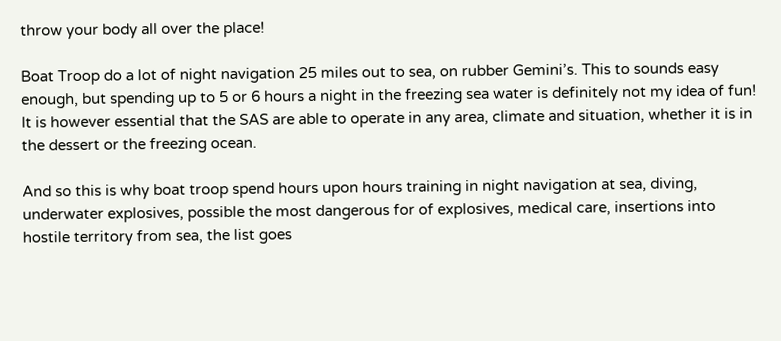throw your body all over the place!

Boat Troop do a lot of night navigation 25 miles out to sea, on rubber Gemini’s. This to sounds easy enough, but spending up to 5 or 6 hours a night in the freezing sea water is definitely not my idea of fun! It is however essential that the SAS are able to operate in any area, climate and situation, whether it is in the dessert or the freezing ocean.

And so this is why boat troop spend hours upon hours training in night navigation at sea, diving, underwater explosives, possible the most dangerous for of explosives, medical care, insertions into hostile territory from sea, the list goes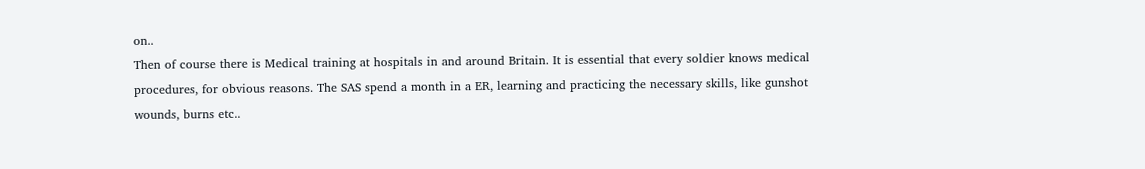on..
Then of course there is Medical training at hospitals in and around Britain. It is essential that every soldier knows medical procedures, for obvious reasons. The SAS spend a month in a ER, learning and practicing the necessary skills, like gunshot wounds, burns etc..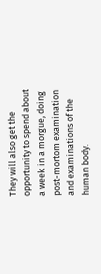They will also get the opportunity to spend about a week in a morgue, doing post-mortom examination and examinations of the human body.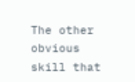The other obvious skill that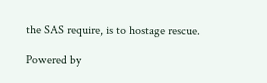the SAS require, is to hostage rescue.

Powered by